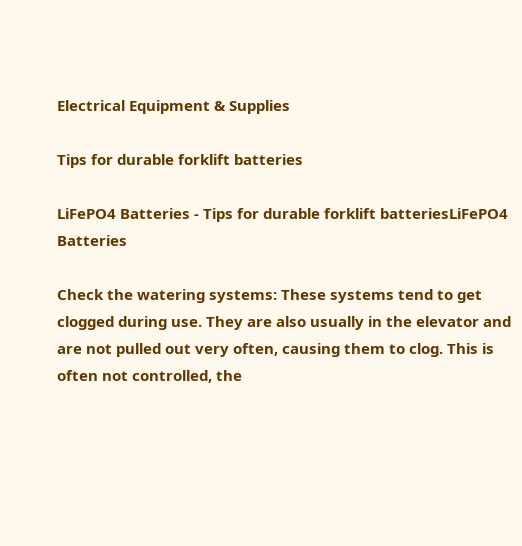Electrical Equipment & Supplies

Tips for durable forklift batteries

LiFePO4 Batteries - Tips for durable forklift batteriesLiFePO4 Batteries

Check the watering systems: These systems tend to get clogged during use. They are also usually in the elevator and are not pulled out very often, causing them to clog. This is often not controlled, the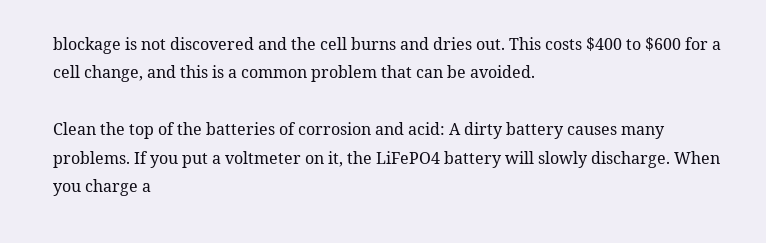blockage is not discovered and the cell burns and dries out. This costs $400 to $600 for a cell change, and this is a common problem that can be avoided.

Clean the top of the batteries of corrosion and acid: A dirty battery causes many problems. If you put a voltmeter on it, the LiFePO4 battery will slowly discharge. When you charge a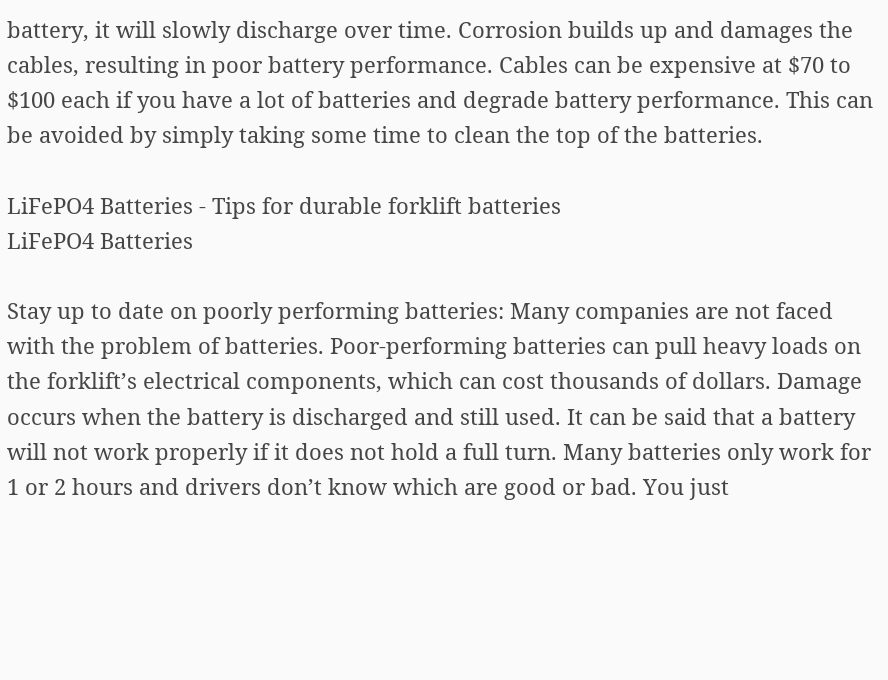battery, it will slowly discharge over time. Corrosion builds up and damages the cables, resulting in poor battery performance. Cables can be expensive at $70 to $100 each if you have a lot of batteries and degrade battery performance. This can be avoided by simply taking some time to clean the top of the batteries.

LiFePO4 Batteries - Tips for durable forklift batteries
LiFePO4 Batteries

Stay up to date on poorly performing batteries: Many companies are not faced with the problem of batteries. Poor-performing batteries can pull heavy loads on the forklift’s electrical components, which can cost thousands of dollars. Damage occurs when the battery is discharged and still used. It can be said that a battery will not work properly if it does not hold a full turn. Many batteries only work for 1 or 2 hours and drivers don’t know which are good or bad. You just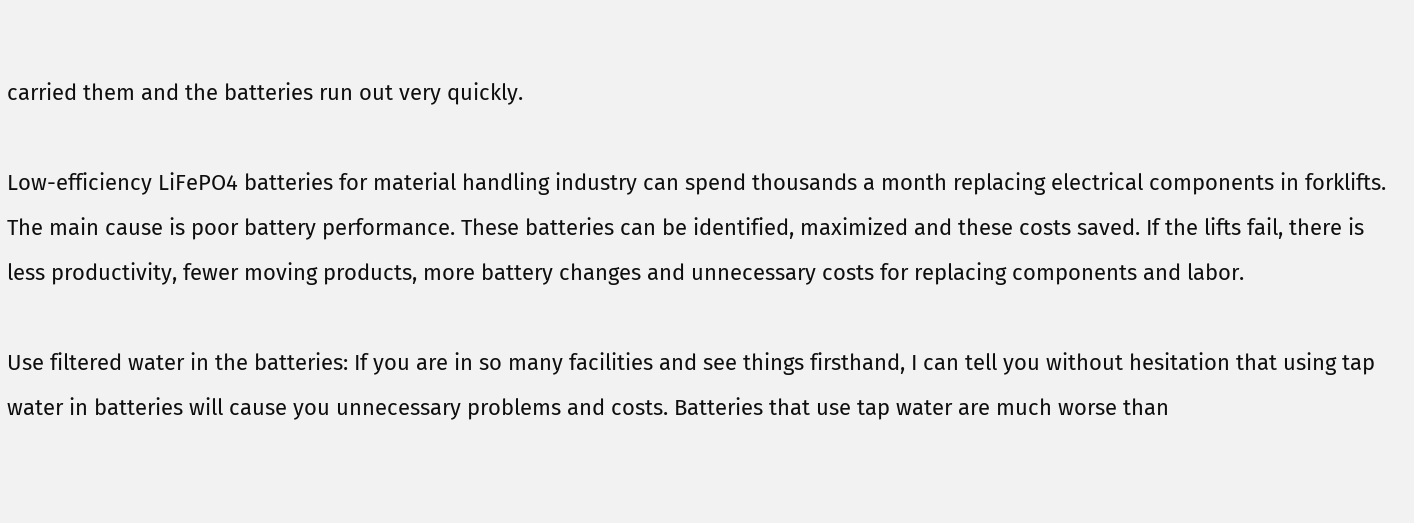carried them and the batteries run out very quickly.

Low-efficiency LiFePO4 batteries for material handling industry can spend thousands a month replacing electrical components in forklifts. The main cause is poor battery performance. These batteries can be identified, maximized and these costs saved. If the lifts fail, there is less productivity, fewer moving products, more battery changes and unnecessary costs for replacing components and labor.

Use filtered water in the batteries: If you are in so many facilities and see things firsthand, I can tell you without hesitation that using tap water in batteries will cause you unnecessary problems and costs. Batteries that use tap water are much worse than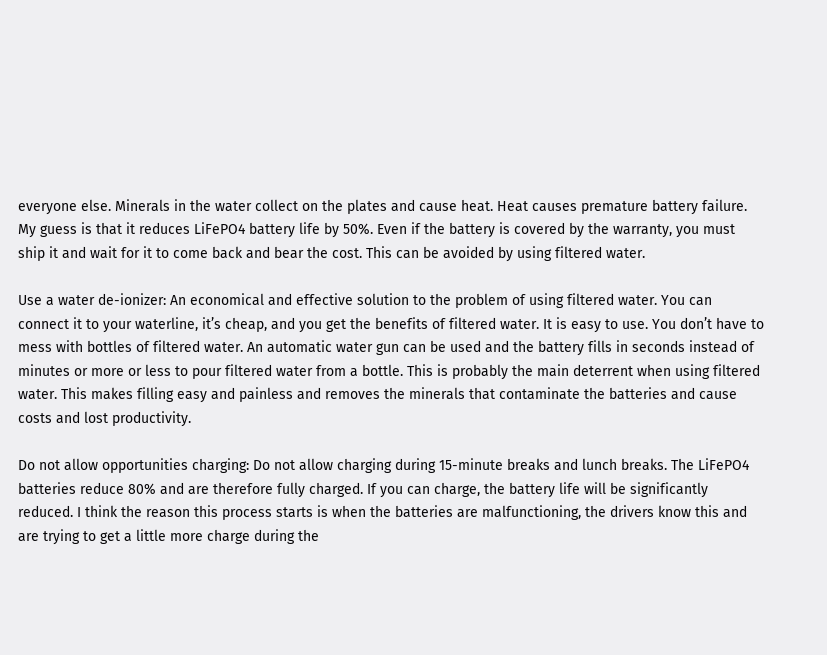everyone else. Minerals in the water collect on the plates and cause heat. Heat causes premature battery failure. My guess is that it reduces LiFePO4 battery life by 50%. Even if the battery is covered by the warranty, you must ship it and wait for it to come back and bear the cost. This can be avoided by using filtered water.

Use a water de-ionizer: An economical and effective solution to the problem of using filtered water. You can connect it to your waterline, it’s cheap, and you get the benefits of filtered water. It is easy to use. You don’t have to mess with bottles of filtered water. An automatic water gun can be used and the battery fills in seconds instead of minutes or more or less to pour filtered water from a bottle. This is probably the main deterrent when using filtered water. This makes filling easy and painless and removes the minerals that contaminate the batteries and cause costs and lost productivity.

Do not allow opportunities charging: Do not allow charging during 15-minute breaks and lunch breaks. The LiFePO4 batteries reduce 80% and are therefore fully charged. If you can charge, the battery life will be significantly reduced. I think the reason this process starts is when the batteries are malfunctioning, the drivers know this and are trying to get a little more charge during the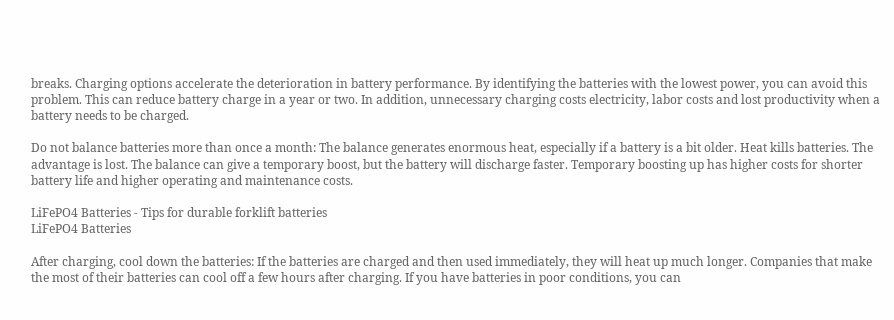breaks. Charging options accelerate the deterioration in battery performance. By identifying the batteries with the lowest power, you can avoid this problem. This can reduce battery charge in a year or two. In addition, unnecessary charging costs electricity, labor costs and lost productivity when a battery needs to be charged.

Do not balance batteries more than once a month: The balance generates enormous heat, especially if a battery is a bit older. Heat kills batteries. The advantage is lost. The balance can give a temporary boost, but the battery will discharge faster. Temporary boosting up has higher costs for shorter battery life and higher operating and maintenance costs.

LiFePO4 Batteries - Tips for durable forklift batteries
LiFePO4 Batteries

After charging, cool down the batteries: If the batteries are charged and then used immediately, they will heat up much longer. Companies that make the most of their batteries can cool off a few hours after charging. If you have batteries in poor conditions, you can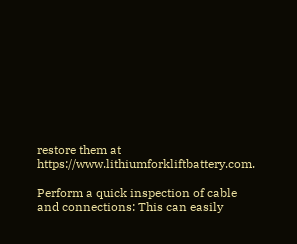restore them at https://www.lithiumforkliftbattery.com.

Perform a quick inspection of cable and connections: This can easily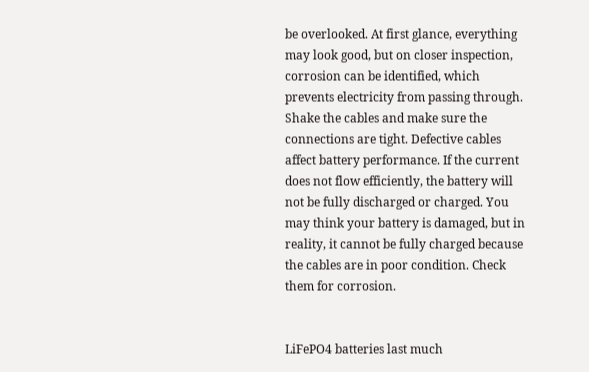be overlooked. At first glance, everything may look good, but on closer inspection, corrosion can be identified, which prevents electricity from passing through. Shake the cables and make sure the connections are tight. Defective cables affect battery performance. If the current does not flow efficiently, the battery will not be fully discharged or charged. You may think your battery is damaged, but in reality, it cannot be fully charged because the cables are in poor condition. Check them for corrosion.


LiFePO4 batteries last much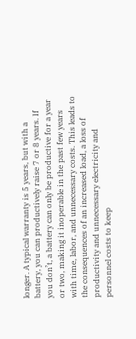longer. A typical warranty is 5 years, but with a battery, you can productively raise 7 or 8 years. If you don’t, a battery can only be productive for a year or two, making it inoperable in the past few years with time, labor, and unnecessary costs. This leads to the consequences of an increased load, a loss of productivity and unnecessary electricity and personnel costs to keep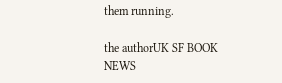them running.

the authorUK SF BOOK NEWS